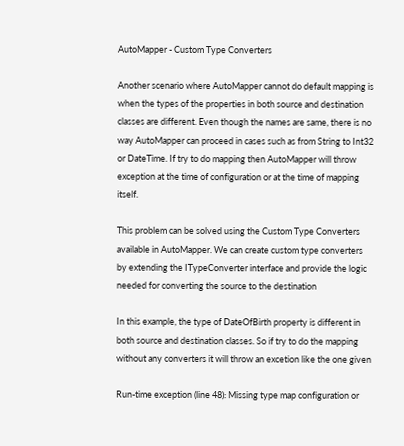AutoMapper - Custom Type Converters

Another scenario where AutoMapper cannot do default mapping is when the types of the properties in both source and destination classes are different. Even though the names are same, there is no way AutoMapper can proceed in cases such as from String to Int32 or DateTime. If try to do mapping then AutoMapper will throw exception at the time of configuration or at the time of mapping itself.

This problem can be solved using the Custom Type Converters available in AutoMapper. We can create custom type converters by extending the ITypeConverter interface and provide the logic needed for converting the source to the destination

In this example, the type of DateOfBirth property is different in both source and destination classes. So if try to do the mapping without any converters it will throw an excetion like the one given

Run-time exception (line 48): Missing type map configuration or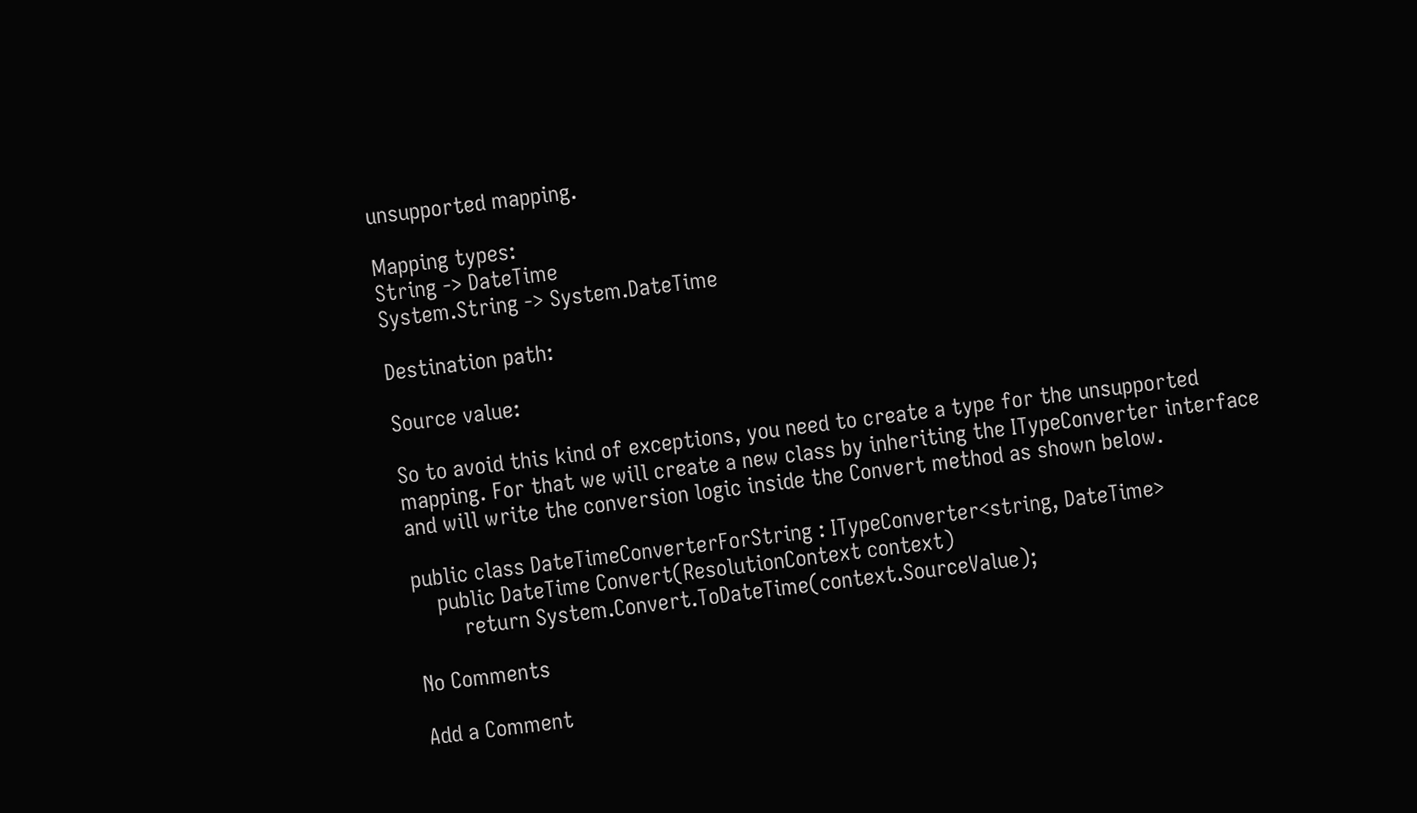unsupported mapping.

Mapping types:
String -> DateTime
System.String -> System.DateTime

Destination path:

Source value:

So to avoid this kind of exceptions, you need to create a type for the unsupported mapping. For that we will create a new class by inheriting the ITypeConverter interface and will write the conversion logic inside the Convert method as shown below.

public class DateTimeConverterForString : ITypeConverter<string, DateTime>
    public DateTime Convert(ResolutionContext context)
        return System.Convert.ToDateTime(context.SourceValue);

No Comments

Add a Comment